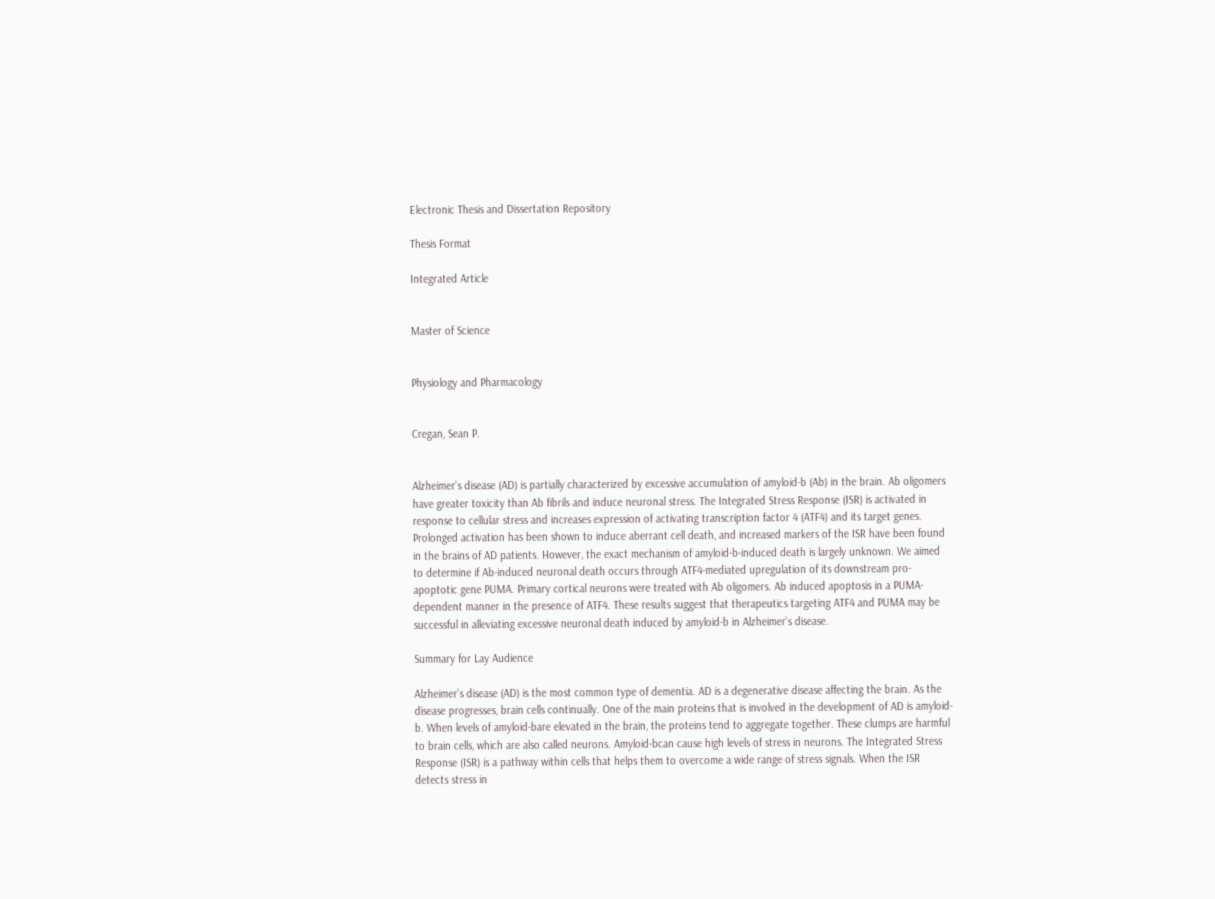Electronic Thesis and Dissertation Repository

Thesis Format

Integrated Article


Master of Science


Physiology and Pharmacology


Cregan, Sean P.


Alzheimer’s disease (AD) is partially characterized by excessive accumulation of amyloid-b (Ab) in the brain. Ab oligomers have greater toxicity than Ab fibrils and induce neuronal stress. The Integrated Stress Response (ISR) is activated in response to cellular stress and increases expression of activating transcription factor 4 (ATF4) and its target genes. Prolonged activation has been shown to induce aberrant cell death, and increased markers of the ISR have been found in the brains of AD patients. However, the exact mechanism of amyloid-b-induced death is largely unknown. We aimed to determine if Ab-induced neuronal death occurs through ATF4-mediated upregulation of its downstream pro-apoptotic gene PUMA. Primary cortical neurons were treated with Ab oligomers. Ab induced apoptosis in a PUMA-dependent manner in the presence of ATF4. These results suggest that therapeutics targeting ATF4 and PUMA may be successful in alleviating excessive neuronal death induced by amyloid-b in Alzheimer’s disease.

Summary for Lay Audience

Alzheimer’s disease (AD) is the most common type of dementia. AD is a degenerative disease affecting the brain. As the disease progresses, brain cells continually. One of the main proteins that is involved in the development of AD is amyloid-b. When levels of amyloid-bare elevated in the brain, the proteins tend to aggregate together. These clumps are harmful to brain cells, which are also called neurons. Amyloid-bcan cause high levels of stress in neurons. The Integrated Stress Response (ISR) is a pathway within cells that helps them to overcome a wide range of stress signals. When the ISR detects stress in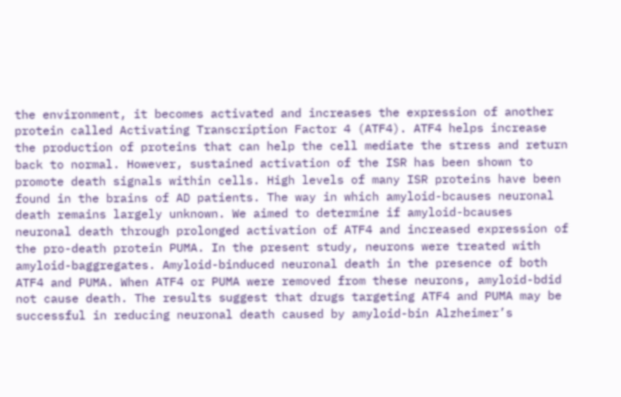the environment, it becomes activated and increases the expression of another protein called Activating Transcription Factor 4 (ATF4). ATF4 helps increase the production of proteins that can help the cell mediate the stress and return back to normal. However, sustained activation of the ISR has been shown to promote death signals within cells. High levels of many ISR proteins have been found in the brains of AD patients. The way in which amyloid-bcauses neuronal death remains largely unknown. We aimed to determine if amyloid-bcauses neuronal death through prolonged activation of ATF4 and increased expression of the pro-death protein PUMA. In the present study, neurons were treated with amyloid-baggregates. Amyloid-binduced neuronal death in the presence of both ATF4 and PUMA. When ATF4 or PUMA were removed from these neurons, amyloid-bdid not cause death. The results suggest that drugs targeting ATF4 and PUMA may be successful in reducing neuronal death caused by amyloid-bin Alzheimer’s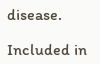disease.

Included in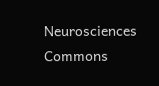Neurosciences Commons